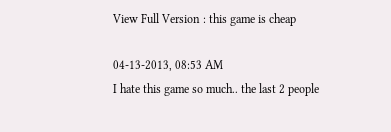View Full Version : this game is cheap

04-13-2013, 08:53 AM
I hate this game so much.. the last 2 people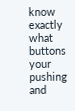know exactly what buttons your pushing and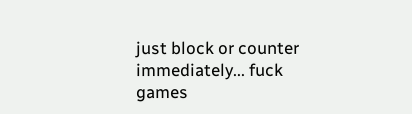just block or counter immediately... fuck games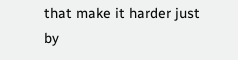that make it harder just by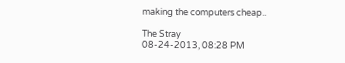making the computers cheap..

The Stray
08-24-2013, 08:28 PM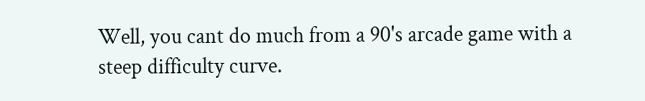Well, you cant do much from a 90's arcade game with a steep difficulty curve.